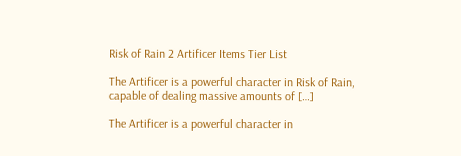Risk of Rain 2 Artificer Items Tier List

The Artificer is a powerful character in Risk of Rain, capable of dealing massive amounts of […]

The Artificer is a powerful character in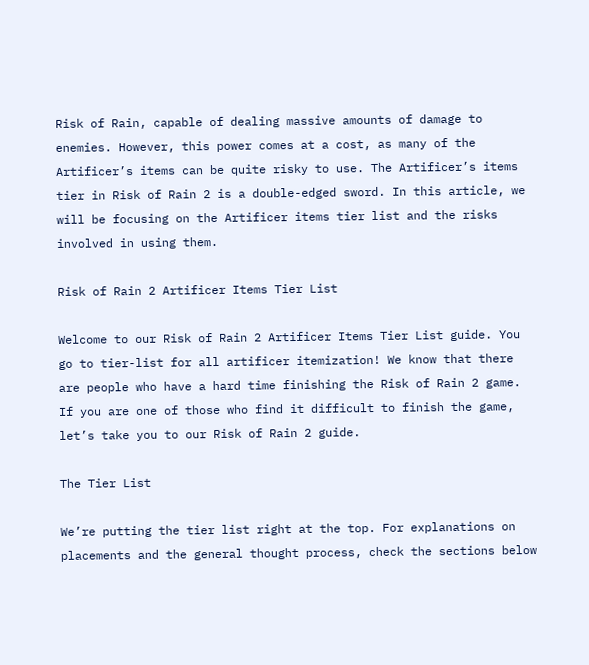Risk of Rain, capable of dealing massive amounts of damage to enemies. However, this power comes at a cost, as many of the Artificer’s items can be quite risky to use. The Artificer’s items tier in Risk of Rain 2 is a double-edged sword. In this article, we will be focusing on the Artificer items tier list and the risks involved in using them.

Risk of Rain 2 Artificer Items Tier List

Welcome to our Risk of Rain 2 Artificer Items Tier List guide. You go to tier-list for all artificer itemization! We know that there are people who have a hard time finishing the Risk of Rain 2 game. If you are one of those who find it difficult to finish the game, let’s take you to our Risk of Rain 2 guide.

The Tier List

We’re putting the tier list right at the top. For explanations on placements and the general thought process, check the sections below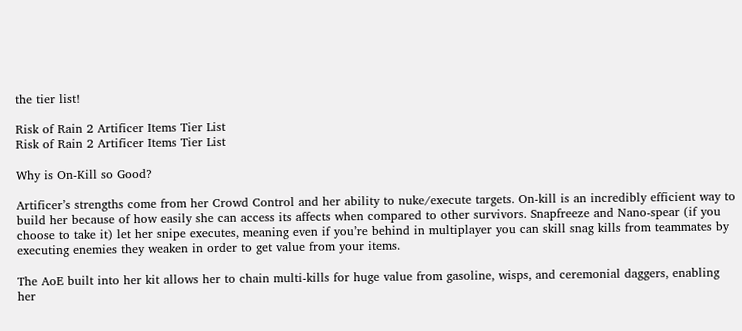the tier list!

Risk of Rain 2 Artificer Items Tier List
Risk of Rain 2 Artificer Items Tier List

Why is On-Kill so Good?

Artificer’s strengths come from her Crowd Control and her ability to nuke/execute targets. On-kill is an incredibly efficient way to build her because of how easily she can access its affects when compared to other survivors. Snapfreeze and Nano-spear (if you choose to take it) let her snipe executes, meaning even if you’re behind in multiplayer you can skill snag kills from teammates by executing enemies they weaken in order to get value from your items.

The AoE built into her kit allows her to chain multi-kills for huge value from gasoline, wisps, and ceremonial daggers, enabling her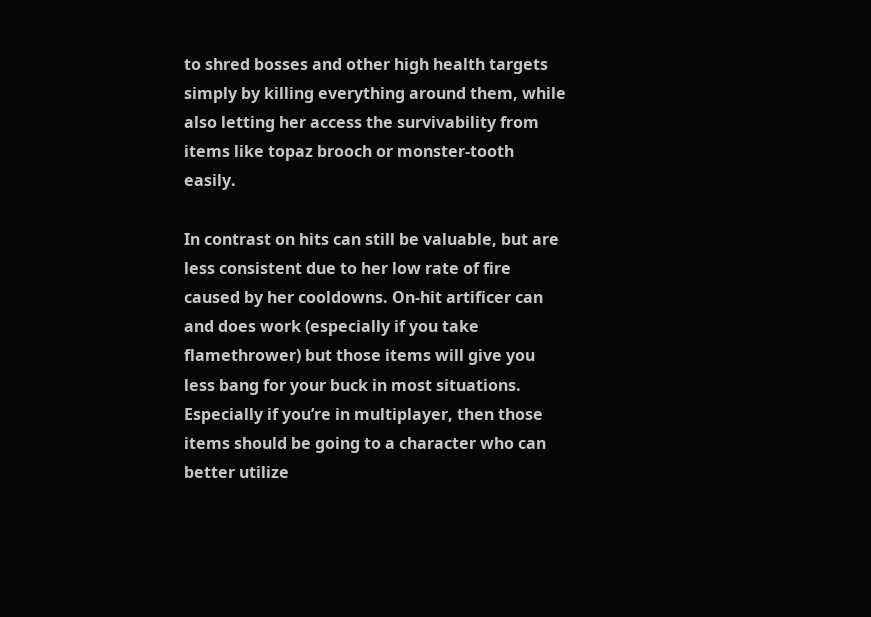to shred bosses and other high health targets simply by killing everything around them, while also letting her access the survivability from items like topaz brooch or monster-tooth easily.

In contrast on hits can still be valuable, but are less consistent due to her low rate of fire caused by her cooldowns. On-hit artificer can and does work (especially if you take flamethrower) but those items will give you less bang for your buck in most situations. Especially if you’re in multiplayer, then those items should be going to a character who can better utilize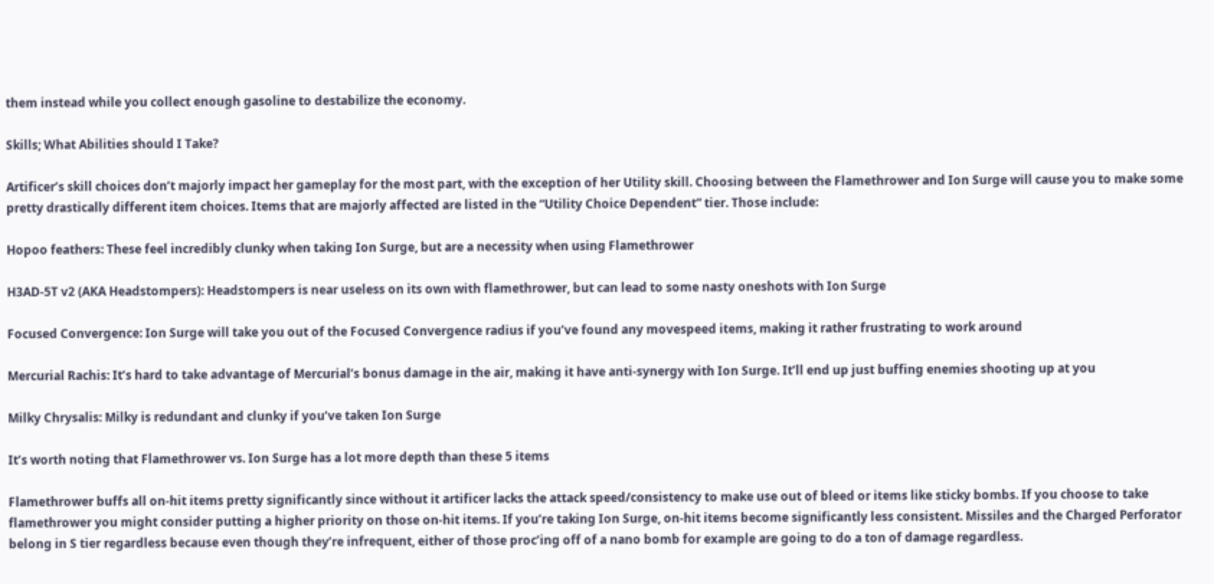them instead while you collect enough gasoline to destabilize the economy.

Skills; What Abilities should I Take?

Artificer’s skill choices don’t majorly impact her gameplay for the most part, with the exception of her Utility skill. Choosing between the Flamethrower and Ion Surge will cause you to make some pretty drastically different item choices. Items that are majorly affected are listed in the “Utility Choice Dependent” tier. Those include:

Hopoo feathers: These feel incredibly clunky when taking Ion Surge, but are a necessity when using Flamethrower

H3AD-5T v2 (AKA Headstompers): Headstompers is near useless on its own with flamethrower, but can lead to some nasty oneshots with Ion Surge

Focused Convergence: Ion Surge will take you out of the Focused Convergence radius if you’ve found any movespeed items, making it rather frustrating to work around

Mercurial Rachis: It’s hard to take advantage of Mercurial’s bonus damage in the air, making it have anti-synergy with Ion Surge. It’ll end up just buffing enemies shooting up at you

Milky Chrysalis: Milky is redundant and clunky if you’ve taken Ion Surge

It’s worth noting that Flamethrower vs. Ion Surge has a lot more depth than these 5 items

Flamethrower buffs all on-hit items pretty significantly since without it artificer lacks the attack speed/consistency to make use out of bleed or items like sticky bombs. If you choose to take flamethrower you might consider putting a higher priority on those on-hit items. If you’re taking Ion Surge, on-hit items become significantly less consistent. Missiles and the Charged Perforator belong in S tier regardless because even though they’re infrequent, either of those proc’ing off of a nano bomb for example are going to do a ton of damage regardless.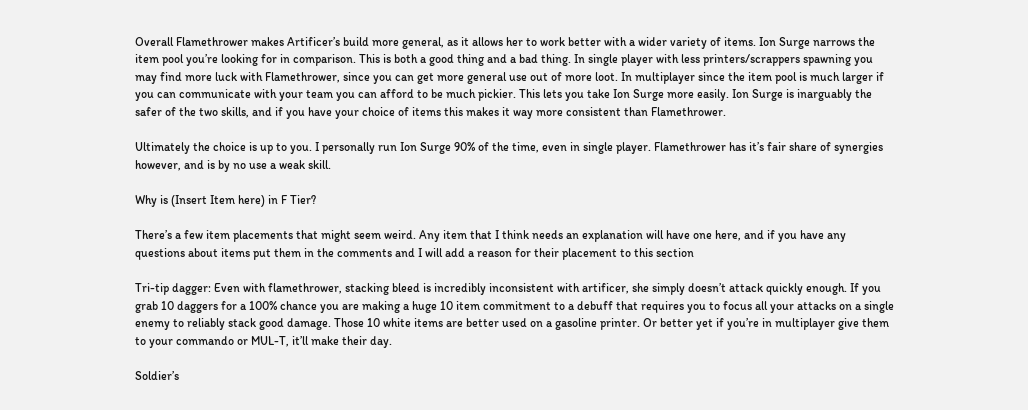Overall Flamethrower makes Artificer’s build more general, as it allows her to work better with a wider variety of items. Ion Surge narrows the item pool you’re looking for in comparison. This is both a good thing and a bad thing. In single player with less printers/scrappers spawning you may find more luck with Flamethrower, since you can get more general use out of more loot. In multiplayer since the item pool is much larger if you can communicate with your team you can afford to be much pickier. This lets you take Ion Surge more easily. Ion Surge is inarguably the safer of the two skills, and if you have your choice of items this makes it way more consistent than Flamethrower.

Ultimately the choice is up to you. I personally run Ion Surge 90% of the time, even in single player. Flamethrower has it’s fair share of synergies however, and is by no use a weak skill.

Why is (Insert Item here) in F Tier?

There’s a few item placements that might seem weird. Any item that I think needs an explanation will have one here, and if you have any questions about items put them in the comments and I will add a reason for their placement to this section

Tri-tip dagger: Even with flamethrower, stacking bleed is incredibly inconsistent with artificer, she simply doesn’t attack quickly enough. If you grab 10 daggers for a 100% chance you are making a huge 10 item commitment to a debuff that requires you to focus all your attacks on a single enemy to reliably stack good damage. Those 10 white items are better used on a gasoline printer. Or better yet if you’re in multiplayer give them to your commando or MUL-T, it’ll make their day.

Soldier’s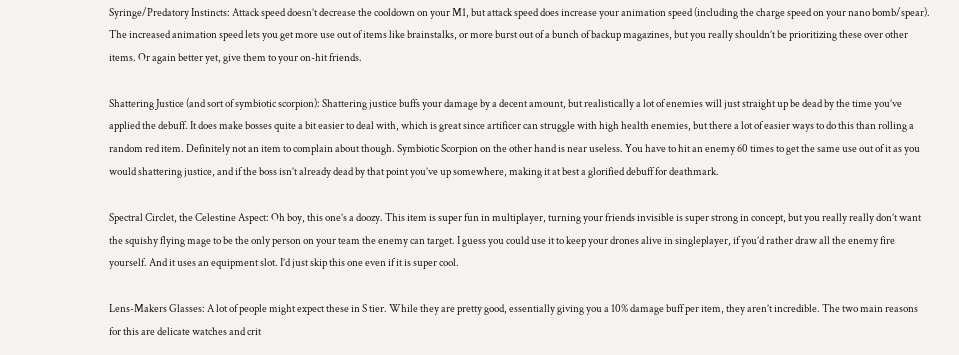Syringe/Predatory Instincts: Attack speed doesn’t decrease the cooldown on your M1, but attack speed does increase your animation speed (including the charge speed on your nano bomb/spear). The increased animation speed lets you get more use out of items like brainstalks, or more burst out of a bunch of backup magazines, but you really shouldn’t be prioritizing these over other items. Or again better yet, give them to your on-hit friends.

Shattering Justice (and sort of symbiotic scorpion): Shattering justice buffs your damage by a decent amount, but realistically a lot of enemies will just straight up be dead by the time you’ve applied the debuff. It does make bosses quite a bit easier to deal with, which is great since artificer can struggle with high health enemies, but there a lot of easier ways to do this than rolling a random red item. Definitely not an item to complain about though. Symbiotic Scorpion on the other hand is near useless. You have to hit an enemy 60 times to get the same use out of it as you would shattering justice, and if the boss isn’t already dead by that point you’ve up somewhere, making it at best a glorified debuff for deathmark.

Spectral Circlet, the Celestine Aspect: Oh boy, this one’s a doozy. This item is super fun in multiplayer, turning your friends invisible is super strong in concept, but you really really don’t want the squishy flying mage to be the only person on your team the enemy can target. I guess you could use it to keep your drones alive in singleplayer, if you’d rather draw all the enemy fire yourself. And it uses an equipment slot. I’d just skip this one even if it is super cool.

Lens-Makers Glasses: A lot of people might expect these in S tier. While they are pretty good, essentially giving you a 10% damage buff per item, they aren’t incredible. The two main reasons for this are delicate watches and crit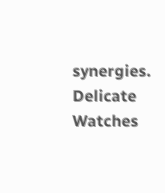synergies. Delicate Watches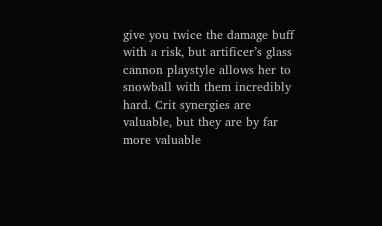give you twice the damage buff with a risk, but artificer’s glass cannon playstyle allows her to snowball with them incredibly hard. Crit synergies are valuable, but they are by far more valuable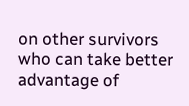on other survivors who can take better advantage of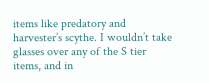items like predatory and harvester’s scythe. I wouldn’t take glasses over any of the S tier items, and in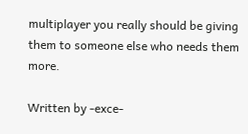multiplayer you really should be giving them to someone else who needs them more.

Written by -exce-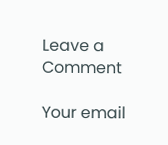Leave a Comment

Your email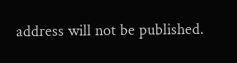address will not be published.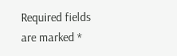Required fields are marked *